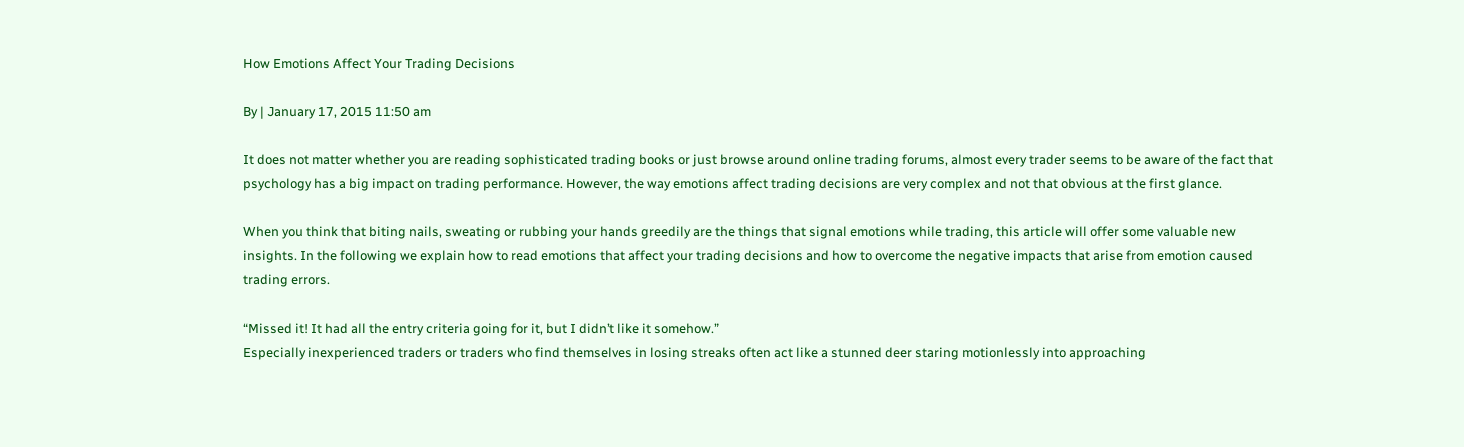How Emotions Affect Your Trading Decisions

By | January 17, 2015 11:50 am

It does not matter whether you are reading sophisticated trading books or just browse around online trading forums, almost every trader seems to be aware of the fact that psychology has a big impact on trading performance. However, the way emotions affect trading decisions are very complex and not that obvious at the first glance.

When you think that biting nails, sweating or rubbing your hands greedily are the things that signal emotions while trading, this article will offer some valuable new insights. In the following we explain how to read emotions that affect your trading decisions and how to overcome the negative impacts that arise from emotion caused trading errors.

“Missed it! It had all the entry criteria going for it, but I didn’t like it somehow.”
Especially inexperienced traders or traders who find themselves in losing streaks often act like a stunned deer staring motionlessly into approaching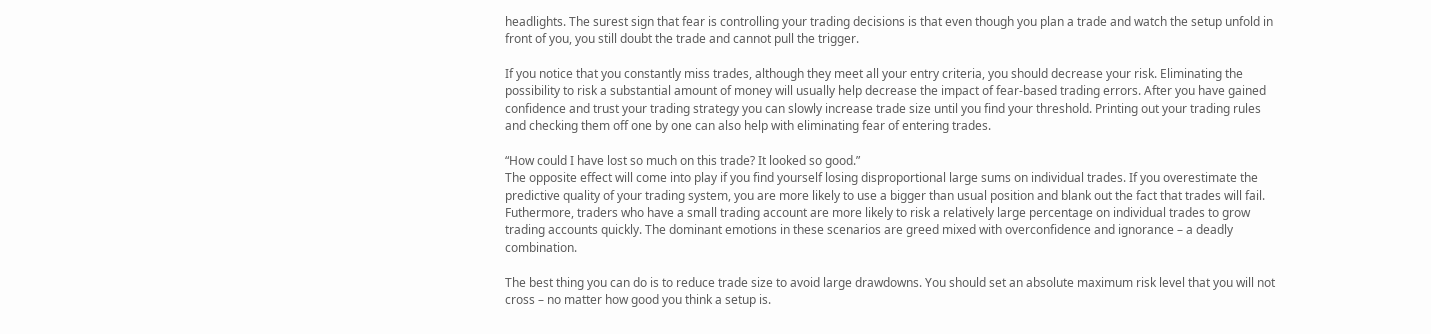headlights. The surest sign that fear is controlling your trading decisions is that even though you plan a trade and watch the setup unfold in front of you, you still doubt the trade and cannot pull the trigger.

If you notice that you constantly miss trades, although they meet all your entry criteria, you should decrease your risk. Eliminating the possibility to risk a substantial amount of money will usually help decrease the impact of fear-based trading errors. After you have gained confidence and trust your trading strategy you can slowly increase trade size until you find your threshold. Printing out your trading rules and checking them off one by one can also help with eliminating fear of entering trades.

“How could I have lost so much on this trade? It looked so good.”
The opposite effect will come into play if you find yourself losing disproportional large sums on individual trades. If you overestimate the predictive quality of your trading system, you are more likely to use a bigger than usual position and blank out the fact that trades will fail. Futhermore, traders who have a small trading account are more likely to risk a relatively large percentage on individual trades to grow trading accounts quickly. The dominant emotions in these scenarios are greed mixed with overconfidence and ignorance – a deadly combination.

The best thing you can do is to reduce trade size to avoid large drawdowns. You should set an absolute maximum risk level that you will not cross – no matter how good you think a setup is.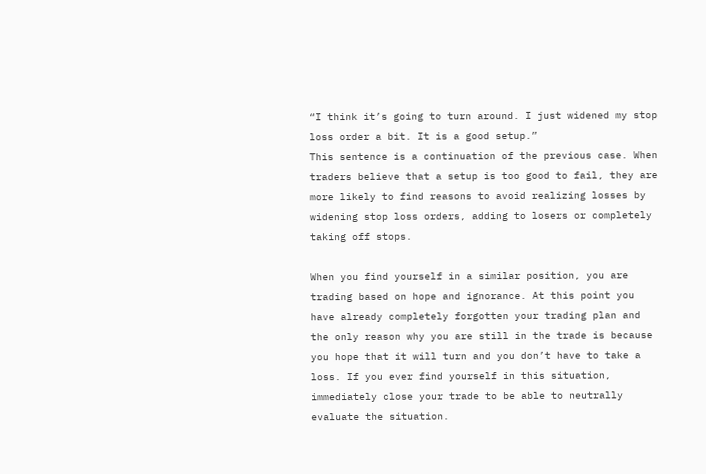“I think it’s going to turn around. I just widened my stop loss order a bit. It is a good setup.”
This sentence is a continuation of the previous case. When traders believe that a setup is too good to fail, they are more likely to find reasons to avoid realizing losses by widening stop loss orders, adding to losers or completely taking off stops.

When you find yourself in a similar position, you are trading based on hope and ignorance. At this point you have already completely forgotten your trading plan and the only reason why you are still in the trade is because you hope that it will turn and you don’t have to take a loss. If you ever find yourself in this situation, immediately close your trade to be able to neutrally evaluate the situation.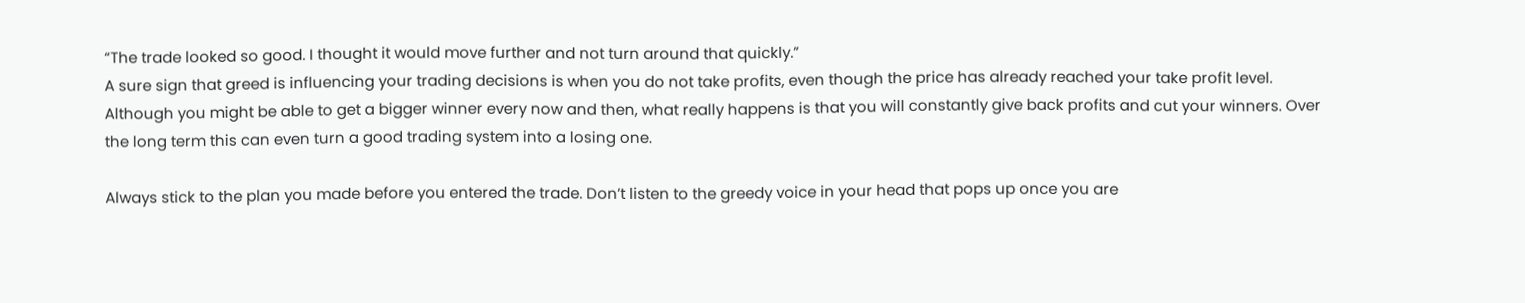“The trade looked so good. I thought it would move further and not turn around that quickly.”
A sure sign that greed is influencing your trading decisions is when you do not take profits, even though the price has already reached your take profit level. Although you might be able to get a bigger winner every now and then, what really happens is that you will constantly give back profits and cut your winners. Over the long term this can even turn a good trading system into a losing one.

Always stick to the plan you made before you entered the trade. Don’t listen to the greedy voice in your head that pops up once you are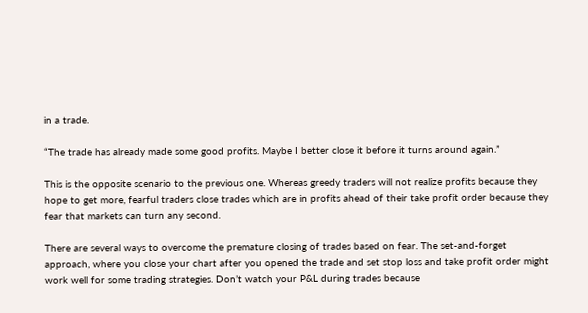in a trade.

“The trade has already made some good profits. Maybe I better close it before it turns around again.”

This is the opposite scenario to the previous one. Whereas greedy traders will not realize profits because they hope to get more, fearful traders close trades which are in profits ahead of their take profit order because they fear that markets can turn any second.

There are several ways to overcome the premature closing of trades based on fear. The set-and-forget approach, where you close your chart after you opened the trade and set stop loss and take profit order might work well for some trading strategies. Don’t watch your P&L during trades because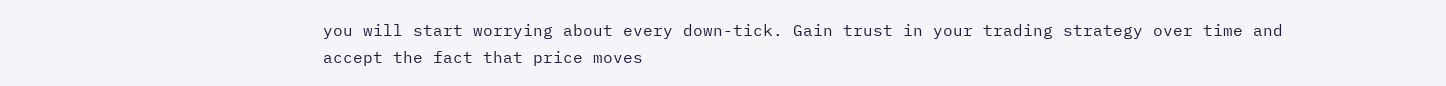you will start worrying about every down-tick. Gain trust in your trading strategy over time and accept the fact that price moves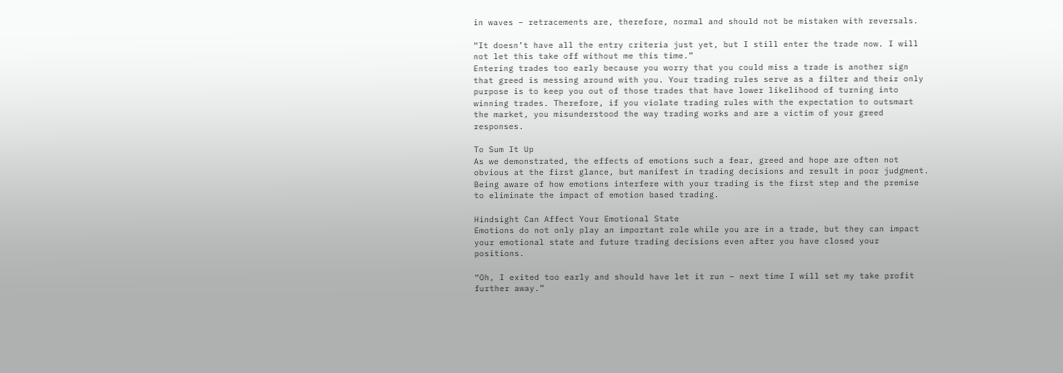in waves – retracements are, therefore, normal and should not be mistaken with reversals.

“It doesn’t have all the entry criteria just yet, but I still enter the trade now. I will not let this take off without me this time.”
Entering trades too early because you worry that you could miss a trade is another sign that greed is messing around with you. Your trading rules serve as a filter and their only purpose is to keep you out of those trades that have lower likelihood of turning into winning trades. Therefore, if you violate trading rules with the expectation to outsmart the market, you misunderstood the way trading works and are a victim of your greed responses.

To Sum It Up
As we demonstrated, the effects of emotions such a fear, greed and hope are often not obvious at the first glance, but manifest in trading decisions and result in poor judgment. Being aware of how emotions interfere with your trading is the first step and the premise to eliminate the impact of emotion based trading.

Hindsight Can Affect Your Emotional State
Emotions do not only play an important role while you are in a trade, but they can impact your emotional state and future trading decisions even after you have closed your positions.

“Oh, I exited too early and should have let it run – next time I will set my take profit further away.”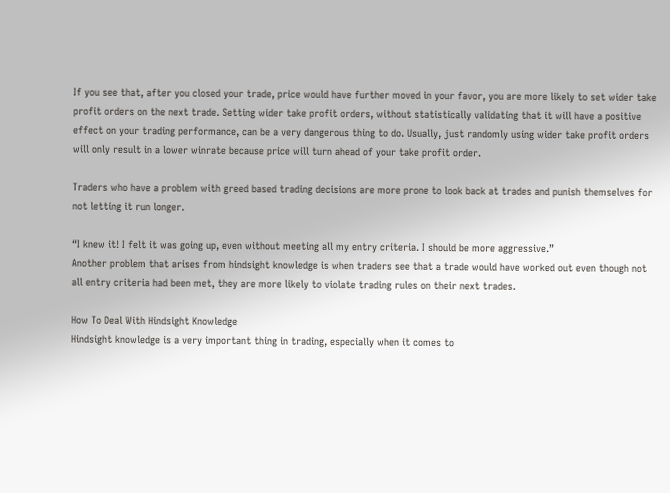If you see that, after you closed your trade, price would have further moved in your favor, you are more likely to set wider take profit orders on the next trade. Setting wider take profit orders, without statistically validating that it will have a positive effect on your trading performance, can be a very dangerous thing to do. Usually, just randomly using wider take profit orders will only result in a lower winrate because price will turn ahead of your take profit order.

Traders who have a problem with greed based trading decisions are more prone to look back at trades and punish themselves for not letting it run longer.

“I knew it! I felt it was going up, even without meeting all my entry criteria. I should be more aggressive.”
Another problem that arises from hindsight knowledge is when traders see that a trade would have worked out even though not all entry criteria had been met, they are more likely to violate trading rules on their next trades.

How To Deal With Hindsight Knowledge
Hindsight knowledge is a very important thing in trading, especially when it comes to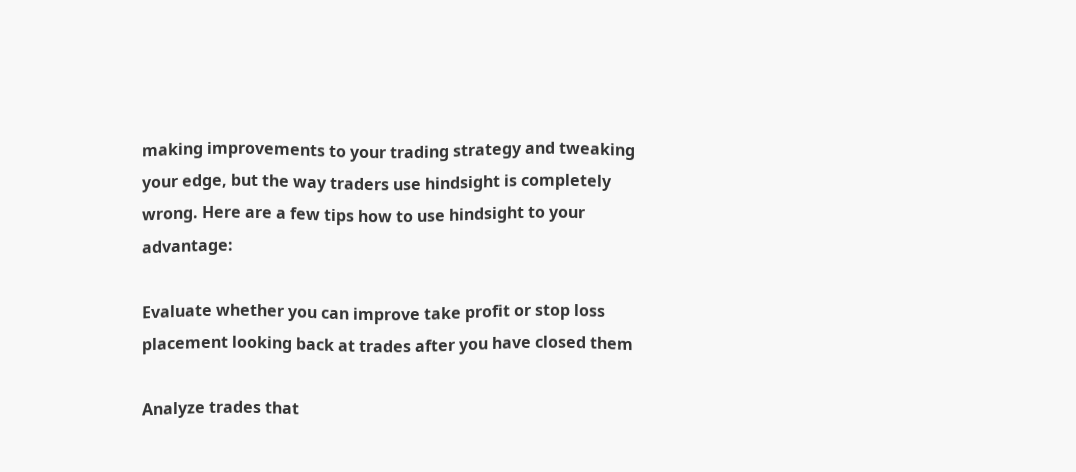making improvements to your trading strategy and tweaking your edge, but the way traders use hindsight is completely wrong. Here are a few tips how to use hindsight to your advantage:

Evaluate whether you can improve take profit or stop loss placement looking back at trades after you have closed them

Analyze trades that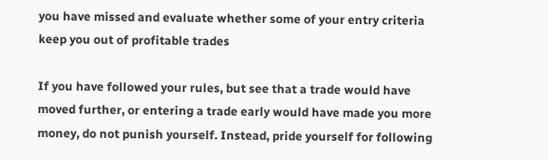you have missed and evaluate whether some of your entry criteria keep you out of profitable trades

If you have followed your rules, but see that a trade would have moved further, or entering a trade early would have made you more money, do not punish yourself. Instead, pride yourself for following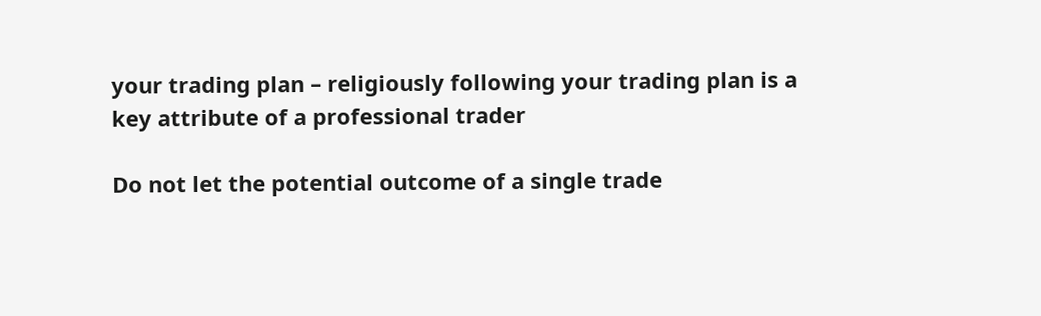your trading plan – religiously following your trading plan is a key attribute of a professional trader

Do not let the potential outcome of a single trade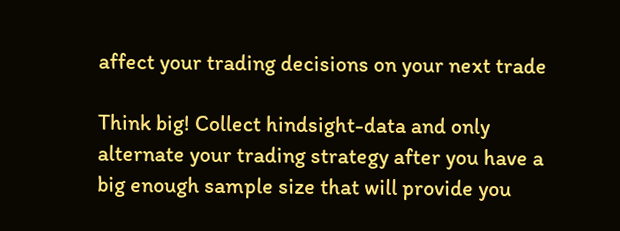affect your trading decisions on your next trade

Think big! Collect hindsight-data and only alternate your trading strategy after you have a big enough sample size that will provide you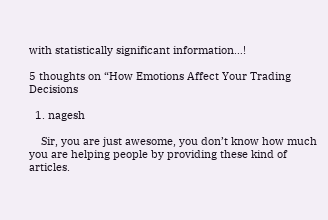with statistically significant information…!

5 thoughts on “How Emotions Affect Your Trading Decisions

  1. nagesh

    Sir, you are just awesome, you don’t know how much you are helping people by providing these kind of articles.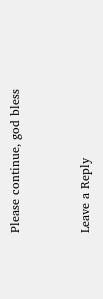Please continue, god bless


Leave a Reply